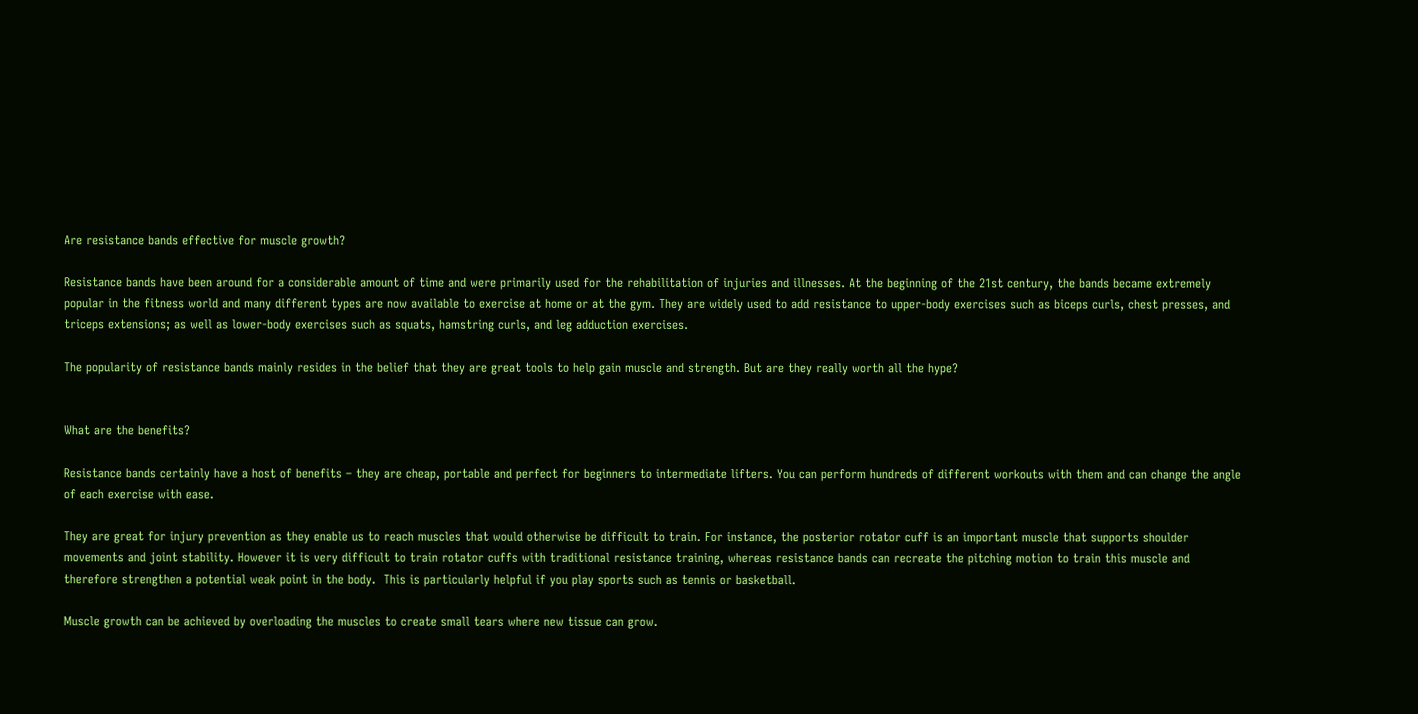Are resistance bands effective for muscle growth?

Resistance bands have been around for a considerable amount of time and were primarily used for the rehabilitation of injuries and illnesses. At the beginning of the 21st century, the bands became extremely popular in the fitness world and many different types are now available to exercise at home or at the gym. They are widely used to add resistance to upper-body exercises such as biceps curls, chest presses, and triceps extensions; as well as lower-body exercises such as squats, hamstring curls, and leg adduction exercises.

The popularity of resistance bands mainly resides in the belief that they are great tools to help gain muscle and strength. But are they really worth all the hype?


What are the benefits?

Resistance bands certainly have a host of benefits – they are cheap, portable and perfect for beginners to intermediate lifters. You can perform hundreds of different workouts with them and can change the angle of each exercise with ease.

They are great for injury prevention as they enable us to reach muscles that would otherwise be difficult to train. For instance, the posterior rotator cuff is an important muscle that supports shoulder movements and joint stability. However it is very difficult to train rotator cuffs with traditional resistance training, whereas resistance bands can recreate the pitching motion to train this muscle and therefore strengthen a potential weak point in the body.  This is particularly helpful if you play sports such as tennis or basketball.

Muscle growth can be achieved by overloading the muscles to create small tears where new tissue can grow.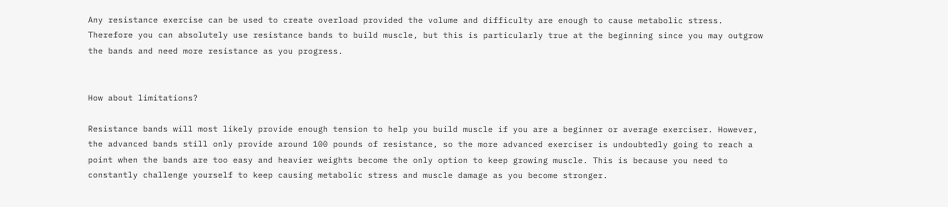Any resistance exercise can be used to create overload provided the volume and difficulty are enough to cause metabolic stress. Therefore you can absolutely use resistance bands to build muscle, but this is particularly true at the beginning since you may outgrow the bands and need more resistance as you progress.


How about limitations?

Resistance bands will most likely provide enough tension to help you build muscle if you are a beginner or average exerciser. However, the advanced bands still only provide around 100 pounds of resistance, so the more advanced exerciser is undoubtedly going to reach a point when the bands are too easy and heavier weights become the only option to keep growing muscle. This is because you need to constantly challenge yourself to keep causing metabolic stress and muscle damage as you become stronger.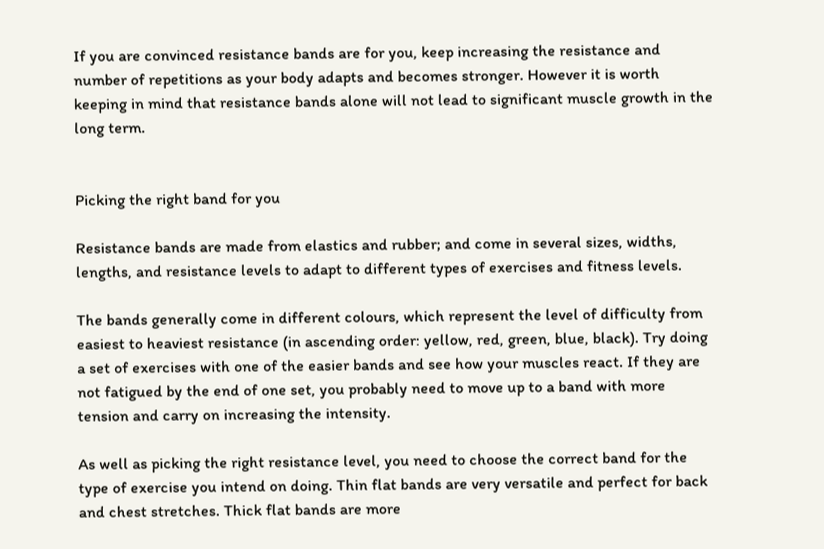If you are convinced resistance bands are for you, keep increasing the resistance and number of repetitions as your body adapts and becomes stronger. However it is worth keeping in mind that resistance bands alone will not lead to significant muscle growth in the long term.


Picking the right band for you

Resistance bands are made from elastics and rubber; and come in several sizes, widths, lengths, and resistance levels to adapt to different types of exercises and fitness levels.

The bands generally come in different colours, which represent the level of difficulty from easiest to heaviest resistance (in ascending order: yellow, red, green, blue, black). Try doing a set of exercises with one of the easier bands and see how your muscles react. If they are not fatigued by the end of one set, you probably need to move up to a band with more tension and carry on increasing the intensity.

As well as picking the right resistance level, you need to choose the correct band for the type of exercise you intend on doing. Thin flat bands are very versatile and perfect for back and chest stretches. Thick flat bands are more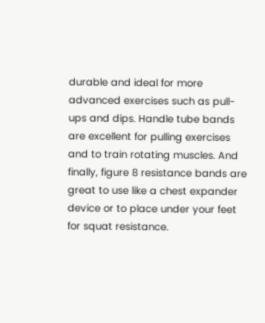durable and ideal for more advanced exercises such as pull-ups and dips. Handle tube bands are excellent for pulling exercises and to train rotating muscles. And finally, figure 8 resistance bands are great to use like a chest expander device or to place under your feet for squat resistance.